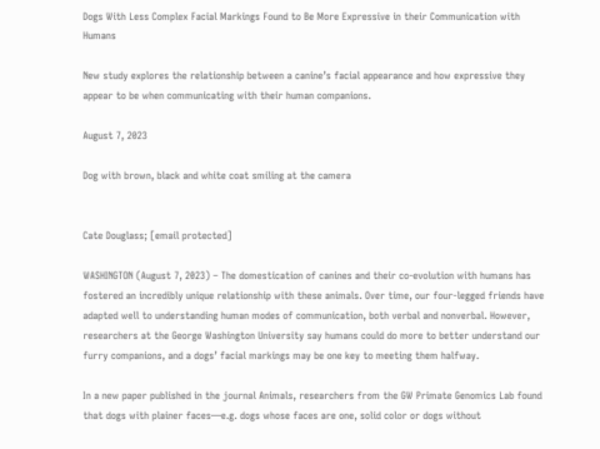Dogs With Less Complex Facial Markings Found to Be More Expressive in their Communication with Humans

New study explores the relationship between a canine’s facial appearance and how expressive they appear to be when communicating with their human companions.

August 7, 2023

Dog with brown, black and white coat smiling at the camera


Cate Douglass; [email protected]

WASHINGTON (August 7, 2023) – The domestication of canines and their co-evolution with humans has fostered an incredibly unique relationship with these animals. Over time, our four-legged friends have adapted well to understanding human modes of communication, both verbal and nonverbal. However, researchers at the George Washington University say humans could do more to better understand our furry companions, and a dogs’ facial markings may be one key to meeting them halfway.

In a new paper published in the journal Animals, researchers from the GW Primate Genomics Lab found that dogs with plainer faces—e.g. dogs whose faces are one, solid color or dogs without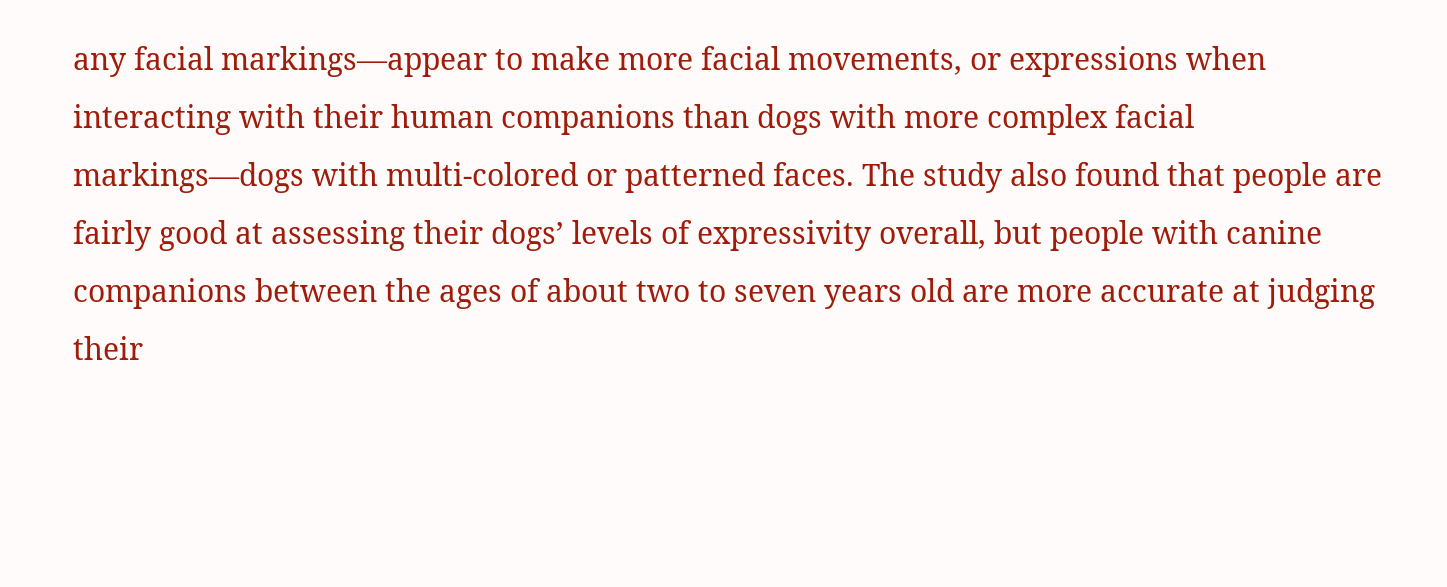any facial markings—appear to make more facial movements, or expressions when interacting with their human companions than dogs with more complex facial markings—dogs with multi-colored or patterned faces. The study also found that people are fairly good at assessing their dogs’ levels of expressivity overall, but people with canine companions between the ages of about two to seven years old are more accurate at judging their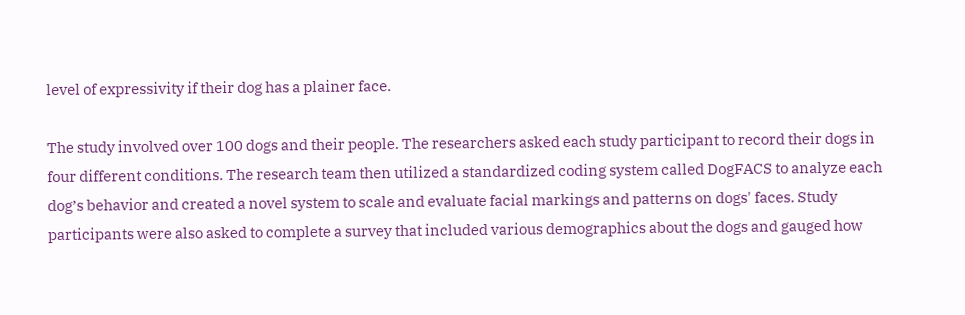level of expressivity if their dog has a plainer face.

The study involved over 100 dogs and their people. The researchers asked each study participant to record their dogs in four different conditions. The research team then utilized a standardized coding system called DogFACS to analyze each dog’s behavior and created a novel system to scale and evaluate facial markings and patterns on dogs' faces. Study participants were also asked to complete a survey that included various demographics about the dogs and gauged how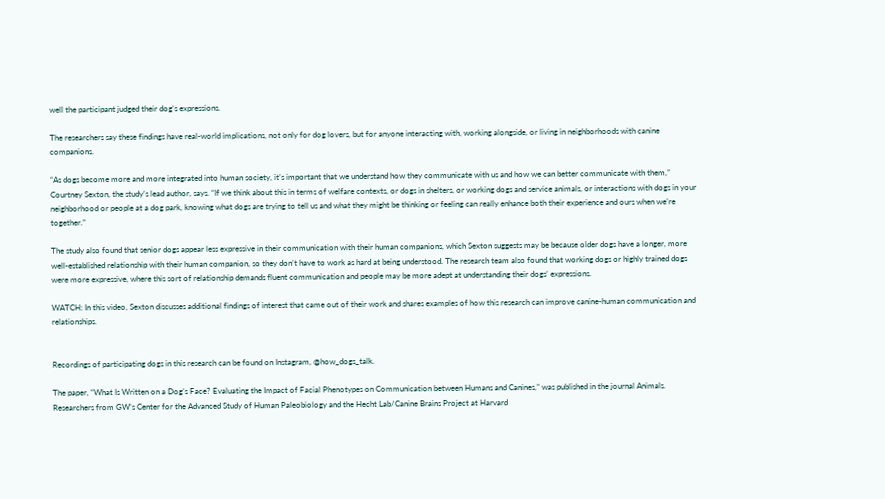well the participant judged their dog’s expressions.

The researchers say these findings have real-world implications, not only for dog lovers, but for anyone interacting with, working alongside, or living in neighborhoods with canine companions.

“As dogs become more and more integrated into human society, it’s important that we understand how they communicate with us and how we can better communicate with them,” Courtney Sexton, the study’s lead author, says. “If we think about this in terms of welfare contexts, or dogs in shelters, or working dogs and service animals, or interactions with dogs in your neighborhood or people at a dog park, knowing what dogs are trying to tell us and what they might be thinking or feeling can really enhance both their experience and ours when we’re together.”

The study also found that senior dogs appear less expressive in their communication with their human companions, which Sexton suggests may be because older dogs have a longer, more well-established relationship with their human companion, so they don’t have to work as hard at being understood. The research team also found that working dogs or highly trained dogs were more expressive, where this sort of relationship demands fluent communication and people may be more adept at understanding their dogs’ expressions.

WATCH: In this video, Sexton discusses additional findings of interest that came out of their work and shares examples of how this research can improve canine-human communication and relationships.


Recordings of participating dogs in this research can be found on Instagram, @how_dogs_talk.

The paper, “What Is Written on a Dog’s Face? Evaluating the Impact of Facial Phenotypes on Communication between Humans and Canines,” was published in the journal Animals. Researchers from GW’s Center for the Advanced Study of Human Paleobiology and the Hecht Lab/Canine Brains Project at Harvard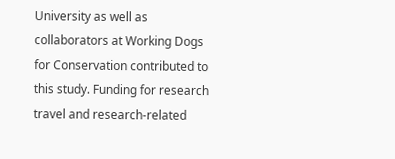University as well as collaborators at Working Dogs for Conservation contributed to this study. Funding for research travel and research-related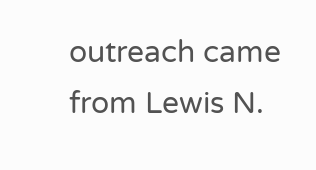outreach came from Lewis N.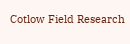Cotlow Field Research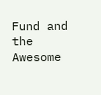Fund and the Awesome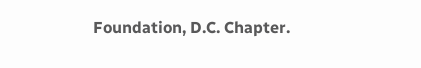Foundation, D.C. Chapter.